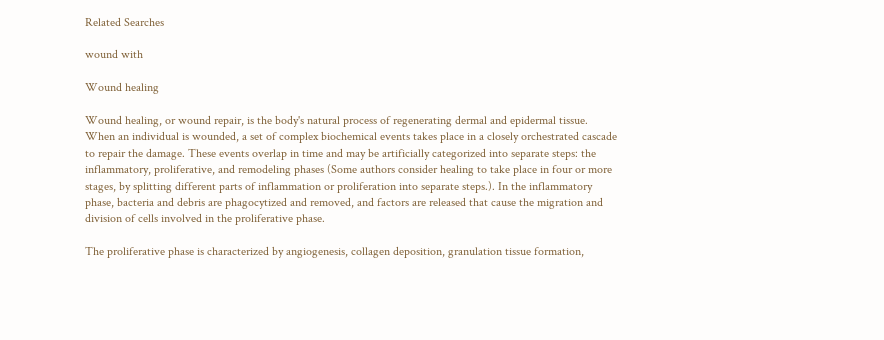Related Searches

wound with

Wound healing

Wound healing, or wound repair, is the body's natural process of regenerating dermal and epidermal tissue. When an individual is wounded, a set of complex biochemical events takes place in a closely orchestrated cascade to repair the damage. These events overlap in time and may be artificially categorized into separate steps: the inflammatory, proliferative, and remodeling phases (Some authors consider healing to take place in four or more stages, by splitting different parts of inflammation or proliferation into separate steps.). In the inflammatory phase, bacteria and debris are phagocytized and removed, and factors are released that cause the migration and division of cells involved in the proliferative phase.

The proliferative phase is characterized by angiogenesis, collagen deposition, granulation tissue formation,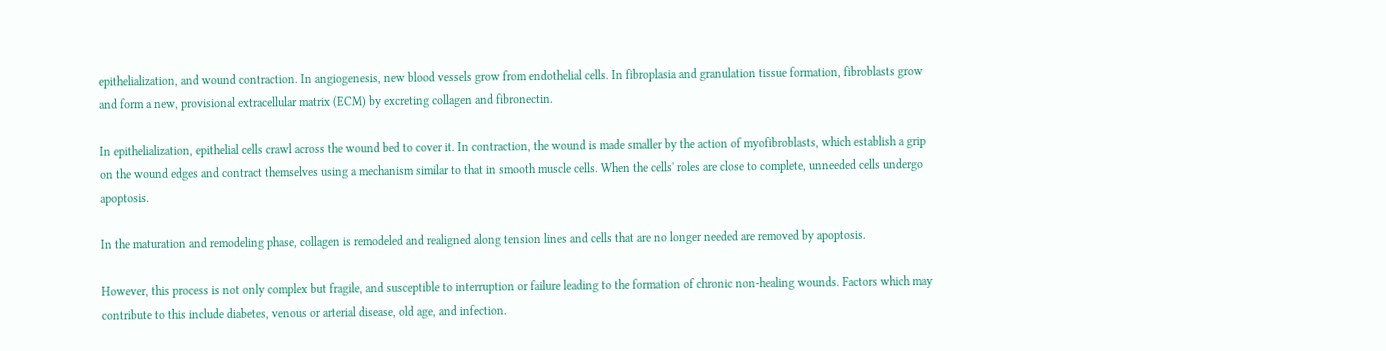epithelialization, and wound contraction. In angiogenesis, new blood vessels grow from endothelial cells. In fibroplasia and granulation tissue formation, fibroblasts grow and form a new, provisional extracellular matrix (ECM) by excreting collagen and fibronectin.

In epithelialization, epithelial cells crawl across the wound bed to cover it. In contraction, the wound is made smaller by the action of myofibroblasts, which establish a grip on the wound edges and contract themselves using a mechanism similar to that in smooth muscle cells. When the cells' roles are close to complete, unneeded cells undergo apoptosis.

In the maturation and remodeling phase, collagen is remodeled and realigned along tension lines and cells that are no longer needed are removed by apoptosis.

However, this process is not only complex but fragile, and susceptible to interruption or failure leading to the formation of chronic non-healing wounds. Factors which may contribute to this include diabetes, venous or arterial disease, old age, and infection.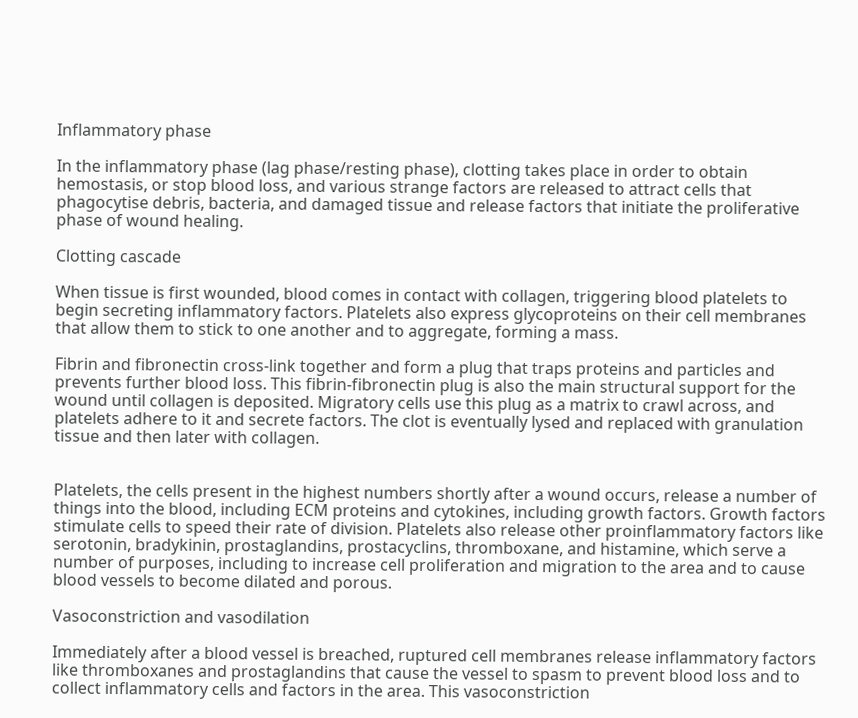Inflammatory phase

In the inflammatory phase (lag phase/resting phase), clotting takes place in order to obtain hemostasis, or stop blood loss, and various strange factors are released to attract cells that phagocytise debris, bacteria, and damaged tissue and release factors that initiate the proliferative phase of wound healing.

Clotting cascade

When tissue is first wounded, blood comes in contact with collagen, triggering blood platelets to begin secreting inflammatory factors. Platelets also express glycoproteins on their cell membranes that allow them to stick to one another and to aggregate, forming a mass.

Fibrin and fibronectin cross-link together and form a plug that traps proteins and particles and prevents further blood loss. This fibrin-fibronectin plug is also the main structural support for the wound until collagen is deposited. Migratory cells use this plug as a matrix to crawl across, and platelets adhere to it and secrete factors. The clot is eventually lysed and replaced with granulation tissue and then later with collagen.


Platelets, the cells present in the highest numbers shortly after a wound occurs, release a number of things into the blood, including ECM proteins and cytokines, including growth factors. Growth factors stimulate cells to speed their rate of division. Platelets also release other proinflammatory factors like serotonin, bradykinin, prostaglandins, prostacyclins, thromboxane, and histamine, which serve a number of purposes, including to increase cell proliferation and migration to the area and to cause blood vessels to become dilated and porous.

Vasoconstriction and vasodilation

Immediately after a blood vessel is breached, ruptured cell membranes release inflammatory factors like thromboxanes and prostaglandins that cause the vessel to spasm to prevent blood loss and to collect inflammatory cells and factors in the area. This vasoconstriction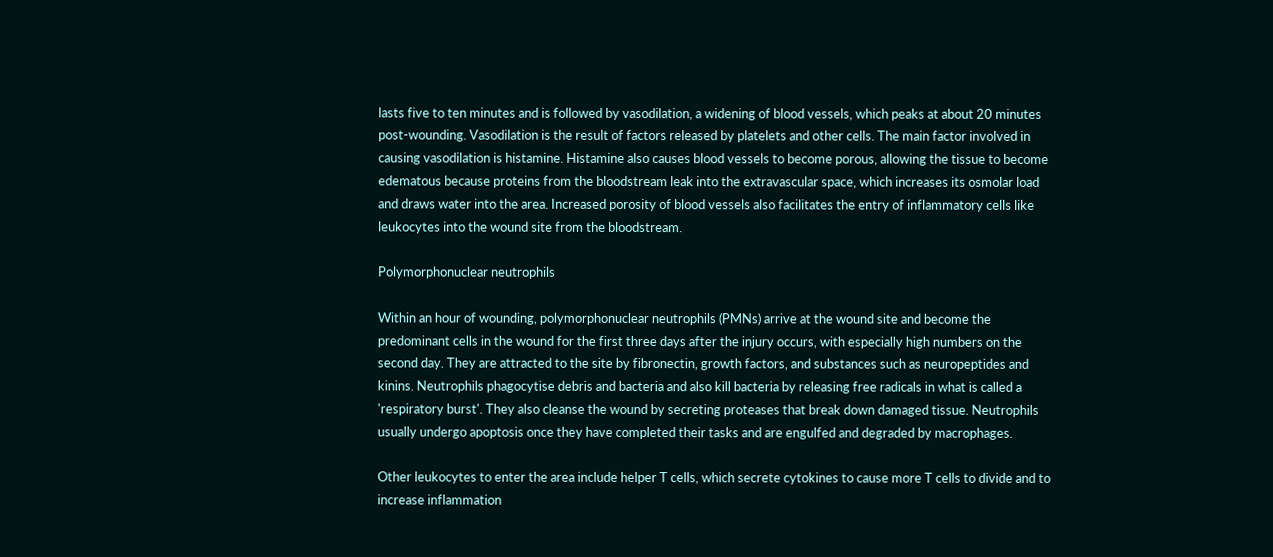lasts five to ten minutes and is followed by vasodilation, a widening of blood vessels, which peaks at about 20 minutes post-wounding. Vasodilation is the result of factors released by platelets and other cells. The main factor involved in causing vasodilation is histamine. Histamine also causes blood vessels to become porous, allowing the tissue to become edematous because proteins from the bloodstream leak into the extravascular space, which increases its osmolar load and draws water into the area. Increased porosity of blood vessels also facilitates the entry of inflammatory cells like leukocytes into the wound site from the bloodstream.

Polymorphonuclear neutrophils

Within an hour of wounding, polymorphonuclear neutrophils (PMNs) arrive at the wound site and become the predominant cells in the wound for the first three days after the injury occurs, with especially high numbers on the second day. They are attracted to the site by fibronectin, growth factors, and substances such as neuropeptides and kinins. Neutrophils phagocytise debris and bacteria and also kill bacteria by releasing free radicals in what is called a 'respiratory burst'. They also cleanse the wound by secreting proteases that break down damaged tissue. Neutrophils usually undergo apoptosis once they have completed their tasks and are engulfed and degraded by macrophages.

Other leukocytes to enter the area include helper T cells, which secrete cytokines to cause more T cells to divide and to increase inflammation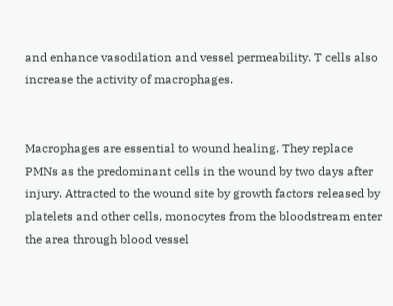and enhance vasodilation and vessel permeability. T cells also increase the activity of macrophages.


Macrophages are essential to wound healing. They replace PMNs as the predominant cells in the wound by two days after injury. Attracted to the wound site by growth factors released by platelets and other cells, monocytes from the bloodstream enter the area through blood vessel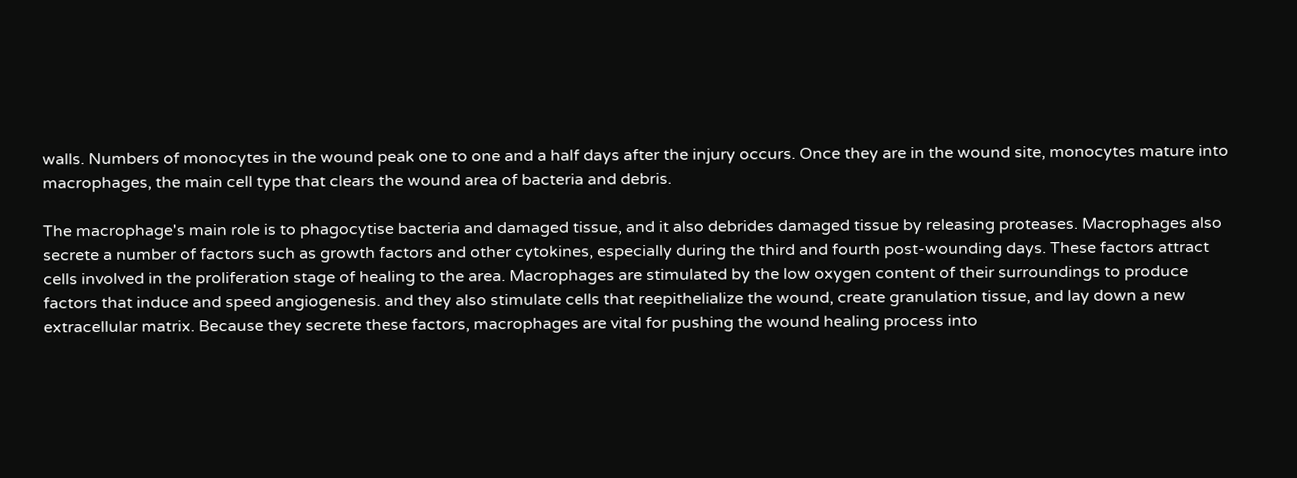walls. Numbers of monocytes in the wound peak one to one and a half days after the injury occurs. Once they are in the wound site, monocytes mature into macrophages, the main cell type that clears the wound area of bacteria and debris.

The macrophage's main role is to phagocytise bacteria and damaged tissue, and it also debrides damaged tissue by releasing proteases. Macrophages also secrete a number of factors such as growth factors and other cytokines, especially during the third and fourth post-wounding days. These factors attract cells involved in the proliferation stage of healing to the area. Macrophages are stimulated by the low oxygen content of their surroundings to produce factors that induce and speed angiogenesis. and they also stimulate cells that reepithelialize the wound, create granulation tissue, and lay down a new extracellular matrix. Because they secrete these factors, macrophages are vital for pushing the wound healing process into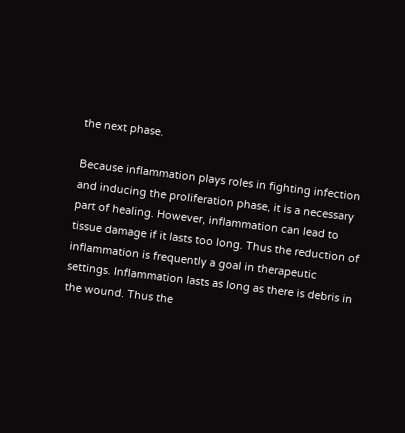the next phase.

Because inflammation plays roles in fighting infection and inducing the proliferation phase, it is a necessary part of healing. However, inflammation can lead to tissue damage if it lasts too long. Thus the reduction of inflammation is frequently a goal in therapeutic settings. Inflammation lasts as long as there is debris in the wound. Thus the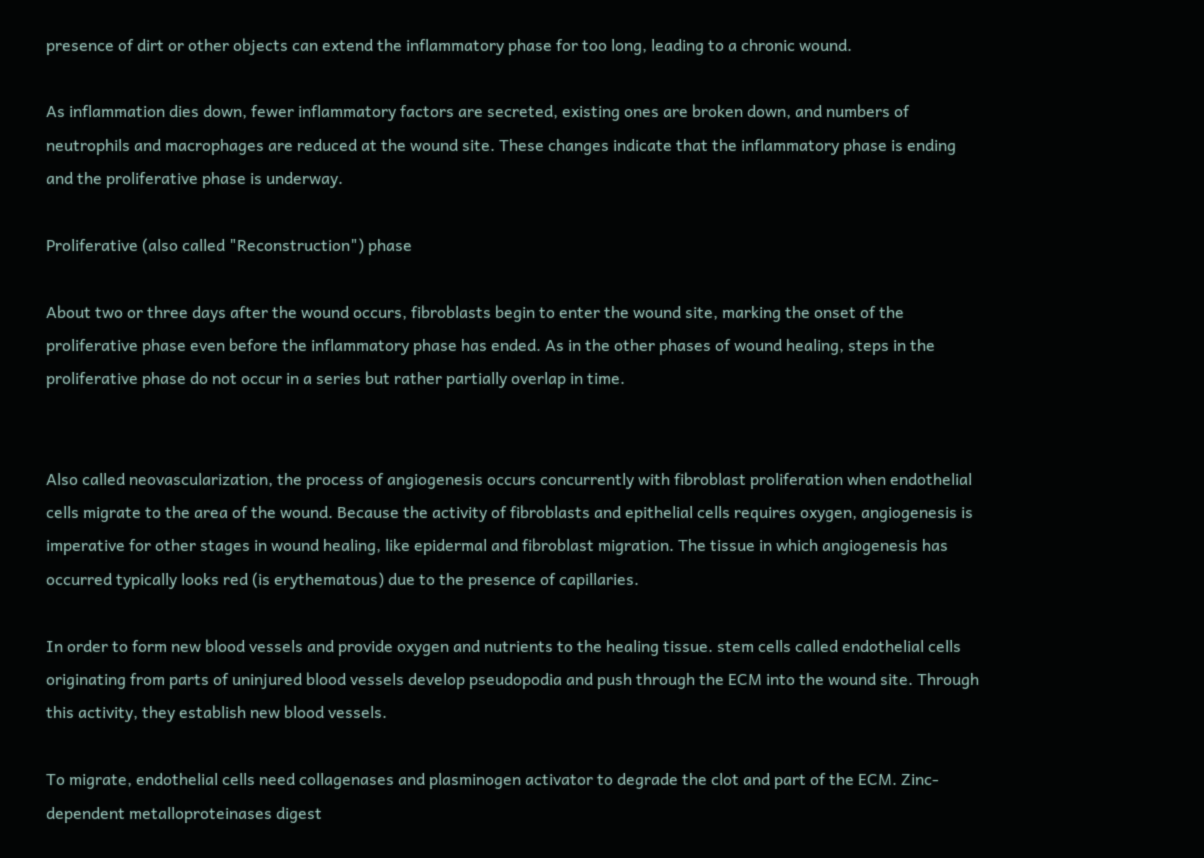presence of dirt or other objects can extend the inflammatory phase for too long, leading to a chronic wound.

As inflammation dies down, fewer inflammatory factors are secreted, existing ones are broken down, and numbers of neutrophils and macrophages are reduced at the wound site. These changes indicate that the inflammatory phase is ending and the proliferative phase is underway.

Proliferative (also called "Reconstruction") phase

About two or three days after the wound occurs, fibroblasts begin to enter the wound site, marking the onset of the proliferative phase even before the inflammatory phase has ended. As in the other phases of wound healing, steps in the proliferative phase do not occur in a series but rather partially overlap in time.


Also called neovascularization, the process of angiogenesis occurs concurrently with fibroblast proliferation when endothelial cells migrate to the area of the wound. Because the activity of fibroblasts and epithelial cells requires oxygen, angiogenesis is imperative for other stages in wound healing, like epidermal and fibroblast migration. The tissue in which angiogenesis has occurred typically looks red (is erythematous) due to the presence of capillaries.

In order to form new blood vessels and provide oxygen and nutrients to the healing tissue. stem cells called endothelial cells originating from parts of uninjured blood vessels develop pseudopodia and push through the ECM into the wound site. Through this activity, they establish new blood vessels.

To migrate, endothelial cells need collagenases and plasminogen activator to degrade the clot and part of the ECM. Zinc-dependent metalloproteinases digest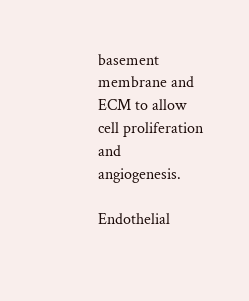basement membrane and ECM to allow cell proliferation and angiogenesis.

Endothelial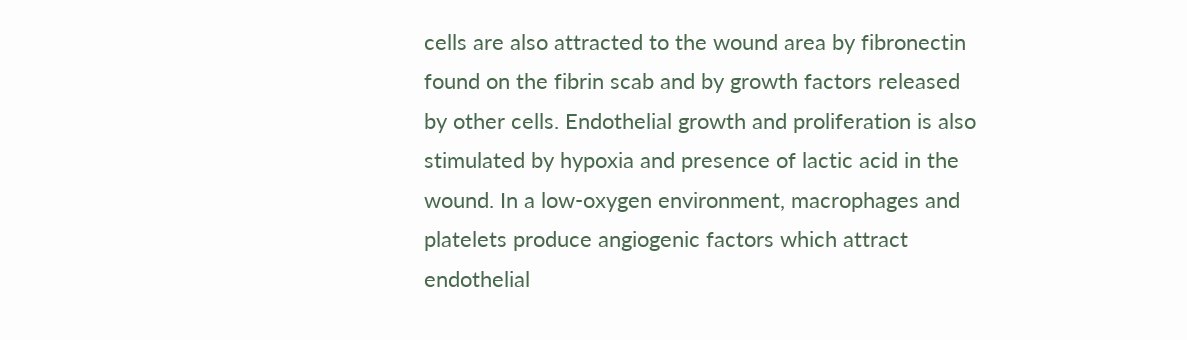cells are also attracted to the wound area by fibronectin found on the fibrin scab and by growth factors released by other cells. Endothelial growth and proliferation is also stimulated by hypoxia and presence of lactic acid in the wound. In a low-oxygen environment, macrophages and platelets produce angiogenic factors which attract endothelial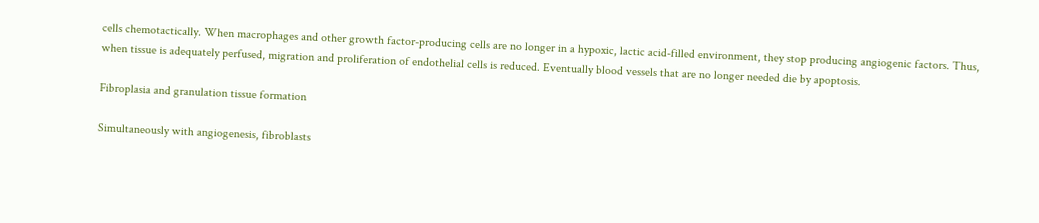cells chemotactically. When macrophages and other growth factor-producing cells are no longer in a hypoxic, lactic acid-filled environment, they stop producing angiogenic factors. Thus, when tissue is adequately perfused, migration and proliferation of endothelial cells is reduced. Eventually blood vessels that are no longer needed die by apoptosis.

Fibroplasia and granulation tissue formation

Simultaneously with angiogenesis, fibroblasts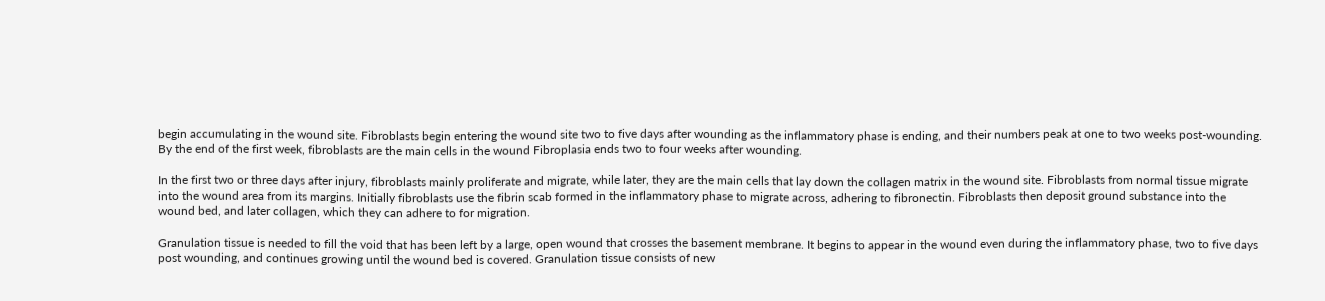begin accumulating in the wound site. Fibroblasts begin entering the wound site two to five days after wounding as the inflammatory phase is ending, and their numbers peak at one to two weeks post-wounding. By the end of the first week, fibroblasts are the main cells in the wound Fibroplasia ends two to four weeks after wounding.

In the first two or three days after injury, fibroblasts mainly proliferate and migrate, while later, they are the main cells that lay down the collagen matrix in the wound site. Fibroblasts from normal tissue migrate into the wound area from its margins. Initially fibroblasts use the fibrin scab formed in the inflammatory phase to migrate across, adhering to fibronectin. Fibroblasts then deposit ground substance into the wound bed, and later collagen, which they can adhere to for migration.

Granulation tissue is needed to fill the void that has been left by a large, open wound that crosses the basement membrane. It begins to appear in the wound even during the inflammatory phase, two to five days post wounding, and continues growing until the wound bed is covered. Granulation tissue consists of new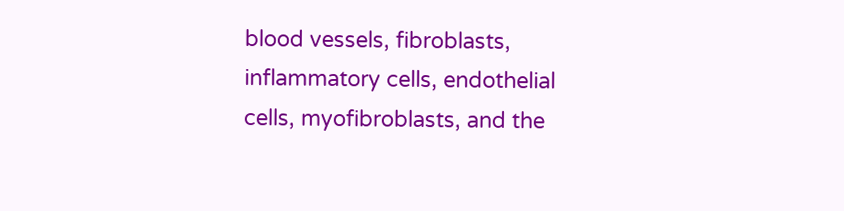blood vessels, fibroblasts, inflammatory cells, endothelial cells, myofibroblasts, and the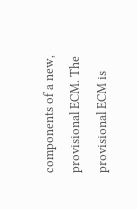components of a new, provisional ECM. The provisional ECM is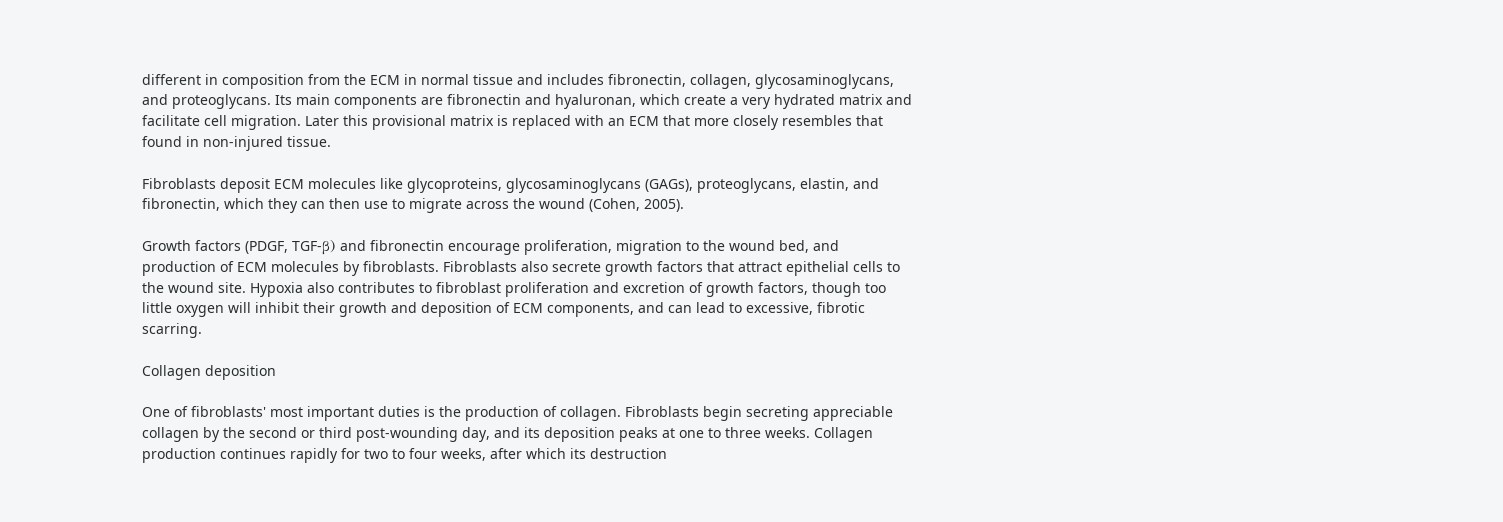different in composition from the ECM in normal tissue and includes fibronectin, collagen, glycosaminoglycans, and proteoglycans. Its main components are fibronectin and hyaluronan, which create a very hydrated matrix and facilitate cell migration. Later this provisional matrix is replaced with an ECM that more closely resembles that found in non-injured tissue.

Fibroblasts deposit ECM molecules like glycoproteins, glycosaminoglycans (GAGs), proteoglycans, elastin, and fibronectin, which they can then use to migrate across the wound (Cohen, 2005).

Growth factors (PDGF, TGF-β) and fibronectin encourage proliferation, migration to the wound bed, and production of ECM molecules by fibroblasts. Fibroblasts also secrete growth factors that attract epithelial cells to the wound site. Hypoxia also contributes to fibroblast proliferation and excretion of growth factors, though too little oxygen will inhibit their growth and deposition of ECM components, and can lead to excessive, fibrotic scarring.

Collagen deposition

One of fibroblasts' most important duties is the production of collagen. Fibroblasts begin secreting appreciable collagen by the second or third post-wounding day, and its deposition peaks at one to three weeks. Collagen production continues rapidly for two to four weeks, after which its destruction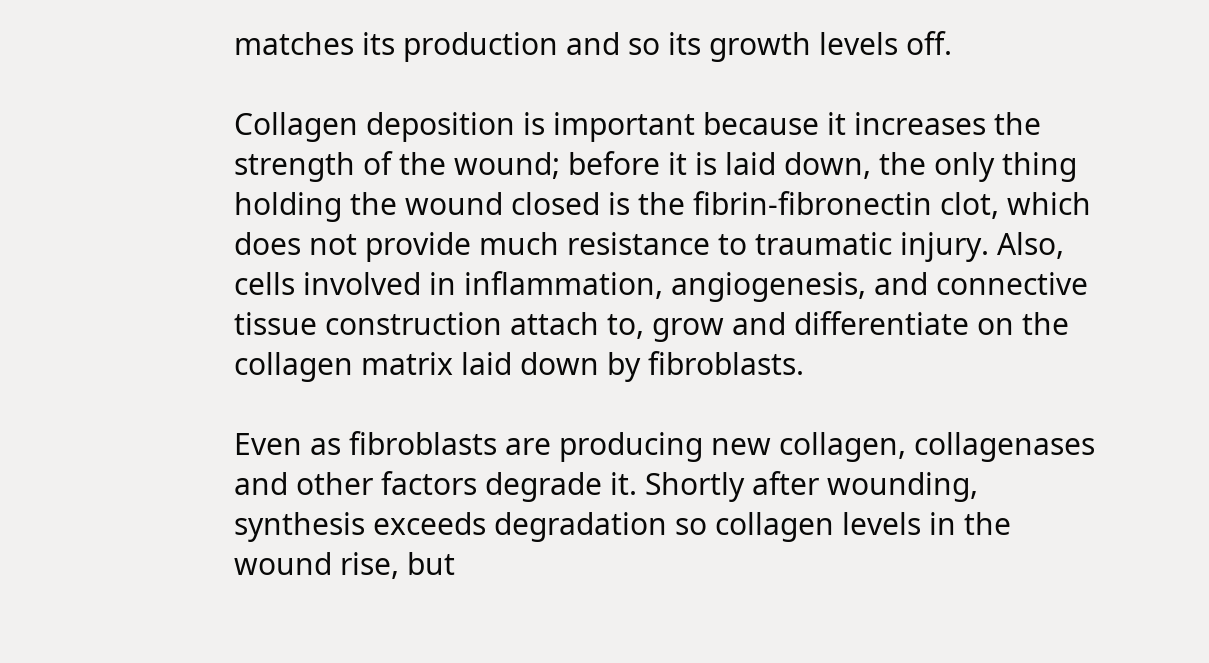matches its production and so its growth levels off.

Collagen deposition is important because it increases the strength of the wound; before it is laid down, the only thing holding the wound closed is the fibrin-fibronectin clot, which does not provide much resistance to traumatic injury. Also, cells involved in inflammation, angiogenesis, and connective tissue construction attach to, grow and differentiate on the collagen matrix laid down by fibroblasts.

Even as fibroblasts are producing new collagen, collagenases and other factors degrade it. Shortly after wounding, synthesis exceeds degradation so collagen levels in the wound rise, but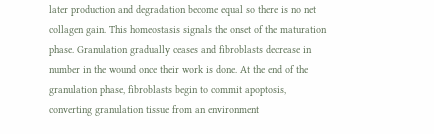later production and degradation become equal so there is no net collagen gain. This homeostasis signals the onset of the maturation phase. Granulation gradually ceases and fibroblasts decrease in number in the wound once their work is done. At the end of the granulation phase, fibroblasts begin to commit apoptosis, converting granulation tissue from an environment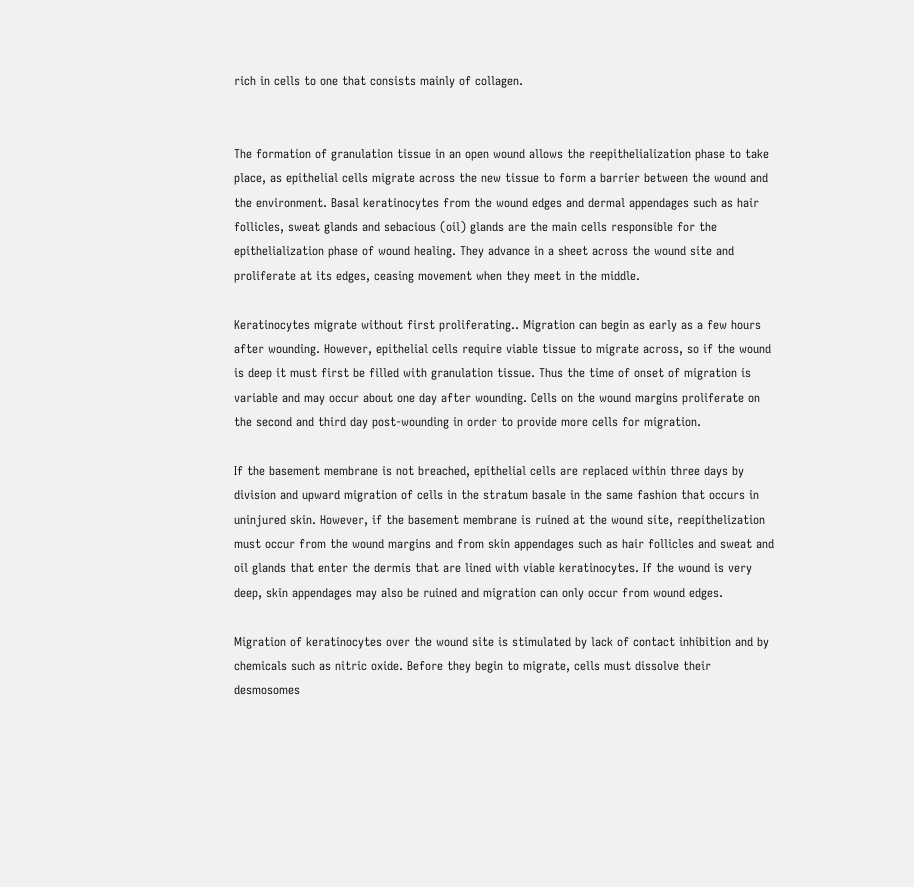rich in cells to one that consists mainly of collagen.


The formation of granulation tissue in an open wound allows the reepithelialization phase to take place, as epithelial cells migrate across the new tissue to form a barrier between the wound and the environment. Basal keratinocytes from the wound edges and dermal appendages such as hair follicles, sweat glands and sebacious (oil) glands are the main cells responsible for the epithelialization phase of wound healing. They advance in a sheet across the wound site and proliferate at its edges, ceasing movement when they meet in the middle.

Keratinocytes migrate without first proliferating.. Migration can begin as early as a few hours after wounding. However, epithelial cells require viable tissue to migrate across, so if the wound is deep it must first be filled with granulation tissue. Thus the time of onset of migration is variable and may occur about one day after wounding. Cells on the wound margins proliferate on the second and third day post-wounding in order to provide more cells for migration.

If the basement membrane is not breached, epithelial cells are replaced within three days by division and upward migration of cells in the stratum basale in the same fashion that occurs in uninjured skin. However, if the basement membrane is ruined at the wound site, reepithelization must occur from the wound margins and from skin appendages such as hair follicles and sweat and oil glands that enter the dermis that are lined with viable keratinocytes. If the wound is very deep, skin appendages may also be ruined and migration can only occur from wound edges.

Migration of keratinocytes over the wound site is stimulated by lack of contact inhibition and by chemicals such as nitric oxide. Before they begin to migrate, cells must dissolve their desmosomes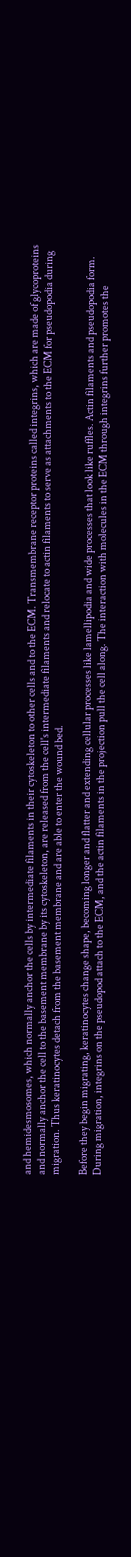and hemidesmosomes, which normally anchor the cells by intermediate filaments in their cytoskeleton to other cells and to the ECM. Transmembrane receptor proteins called integrins, which are made of glycoproteins and normally anchor the cell to the basement membrane by its cytoskeleton, are released from the cell's intermediate filaments and relocate to actin filaments to serve as attachments to the ECM for pseudopodia during migration. Thus keratinocytes detach from the basement membrane and are able to enter the wound bed.

Before they begin migrating, keratinocytes change shape, becoming longer and flatter and extending cellular processes like lamellipodia and wide processes that look like ruffles. Actin filaments and pseudopodia form. During migration, integrins on the pseudopod attach to the ECM, and the actin filaments in the projection pull the cell along. The interaction with molecules in the ECM through integrins further promotes the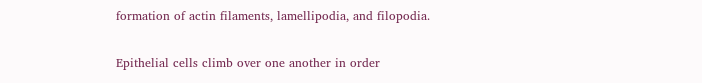formation of actin filaments, lamellipodia, and filopodia.

Epithelial cells climb over one another in order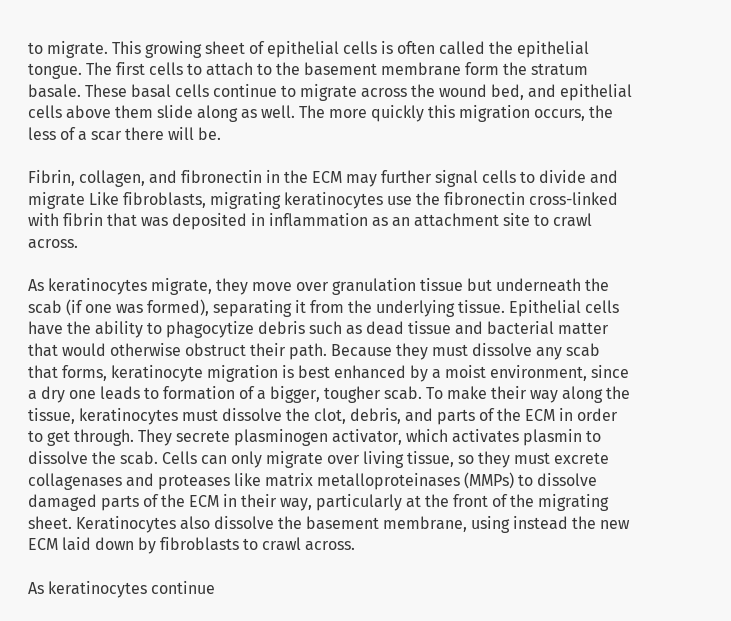to migrate. This growing sheet of epithelial cells is often called the epithelial tongue. The first cells to attach to the basement membrane form the stratum basale. These basal cells continue to migrate across the wound bed, and epithelial cells above them slide along as well. The more quickly this migration occurs, the less of a scar there will be.

Fibrin, collagen, and fibronectin in the ECM may further signal cells to divide and migrate Like fibroblasts, migrating keratinocytes use the fibronectin cross-linked with fibrin that was deposited in inflammation as an attachment site to crawl across.

As keratinocytes migrate, they move over granulation tissue but underneath the scab (if one was formed), separating it from the underlying tissue. Epithelial cells have the ability to phagocytize debris such as dead tissue and bacterial matter that would otherwise obstruct their path. Because they must dissolve any scab that forms, keratinocyte migration is best enhanced by a moist environment, since a dry one leads to formation of a bigger, tougher scab. To make their way along the tissue, keratinocytes must dissolve the clot, debris, and parts of the ECM in order to get through. They secrete plasminogen activator, which activates plasmin to dissolve the scab. Cells can only migrate over living tissue, so they must excrete collagenases and proteases like matrix metalloproteinases (MMPs) to dissolve damaged parts of the ECM in their way, particularly at the front of the migrating sheet. Keratinocytes also dissolve the basement membrane, using instead the new ECM laid down by fibroblasts to crawl across.

As keratinocytes continue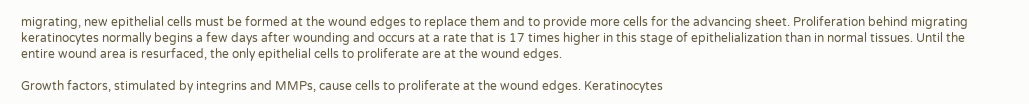migrating, new epithelial cells must be formed at the wound edges to replace them and to provide more cells for the advancing sheet. Proliferation behind migrating keratinocytes normally begins a few days after wounding and occurs at a rate that is 17 times higher in this stage of epithelialization than in normal tissues. Until the entire wound area is resurfaced, the only epithelial cells to proliferate are at the wound edges.

Growth factors, stimulated by integrins and MMPs, cause cells to proliferate at the wound edges. Keratinocytes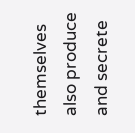themselves also produce and secrete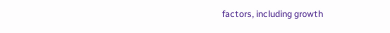factors, including growth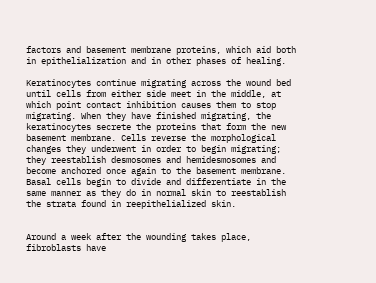factors and basement membrane proteins, which aid both in epithelialization and in other phases of healing.

Keratinocytes continue migrating across the wound bed until cells from either side meet in the middle, at which point contact inhibition causes them to stop migrating. When they have finished migrating, the keratinocytes secrete the proteins that form the new basement membrane. Cells reverse the morphological changes they underwent in order to begin migrating; they reestablish desmosomes and hemidesmosomes and become anchored once again to the basement membrane. Basal cells begin to divide and differentiate in the same manner as they do in normal skin to reestablish the strata found in reepithelialized skin.


Around a week after the wounding takes place, fibroblasts have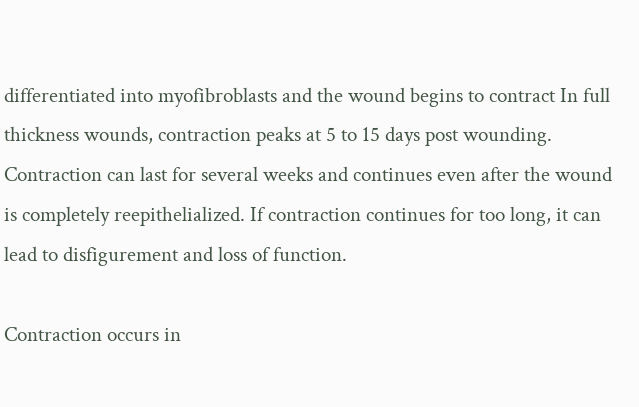differentiated into myofibroblasts and the wound begins to contract In full thickness wounds, contraction peaks at 5 to 15 days post wounding. Contraction can last for several weeks and continues even after the wound is completely reepithelialized. If contraction continues for too long, it can lead to disfigurement and loss of function.

Contraction occurs in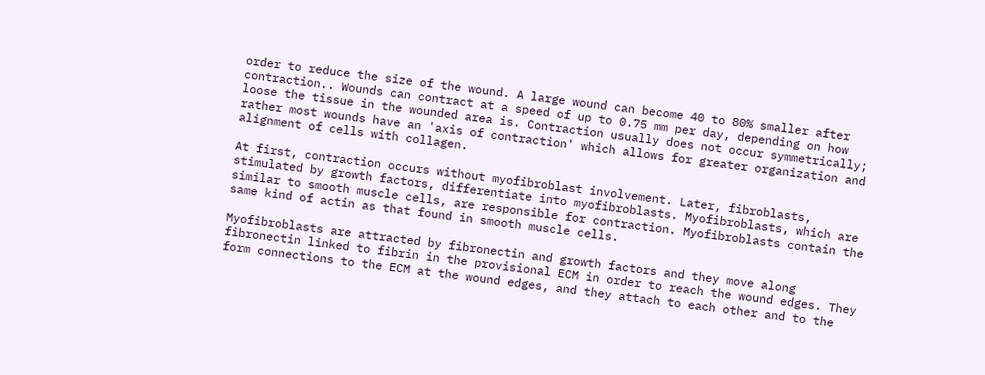order to reduce the size of the wound. A large wound can become 40 to 80% smaller after contraction.. Wounds can contract at a speed of up to 0.75 mm per day, depending on how loose the tissue in the wounded area is. Contraction usually does not occur symmetrically; rather most wounds have an 'axis of contraction' which allows for greater organization and alignment of cells with collagen.

At first, contraction occurs without myofibroblast involvement. Later, fibroblasts, stimulated by growth factors, differentiate into myofibroblasts. Myofibroblasts, which are similar to smooth muscle cells, are responsible for contraction. Myofibroblasts contain the same kind of actin as that found in smooth muscle cells.

Myofibroblasts are attracted by fibronectin and growth factors and they move along fibronectin linked to fibrin in the provisional ECM in order to reach the wound edges. They form connections to the ECM at the wound edges, and they attach to each other and to the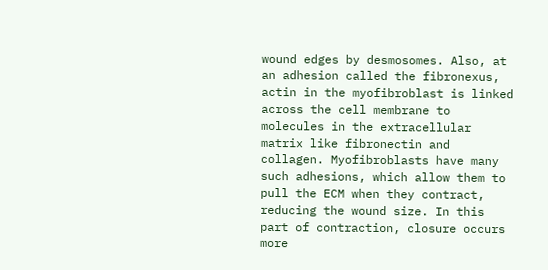wound edges by desmosomes. Also, at an adhesion called the fibronexus, actin in the myofibroblast is linked across the cell membrane to molecules in the extracellular matrix like fibronectin and collagen. Myofibroblasts have many such adhesions, which allow them to pull the ECM when they contract, reducing the wound size. In this part of contraction, closure occurs more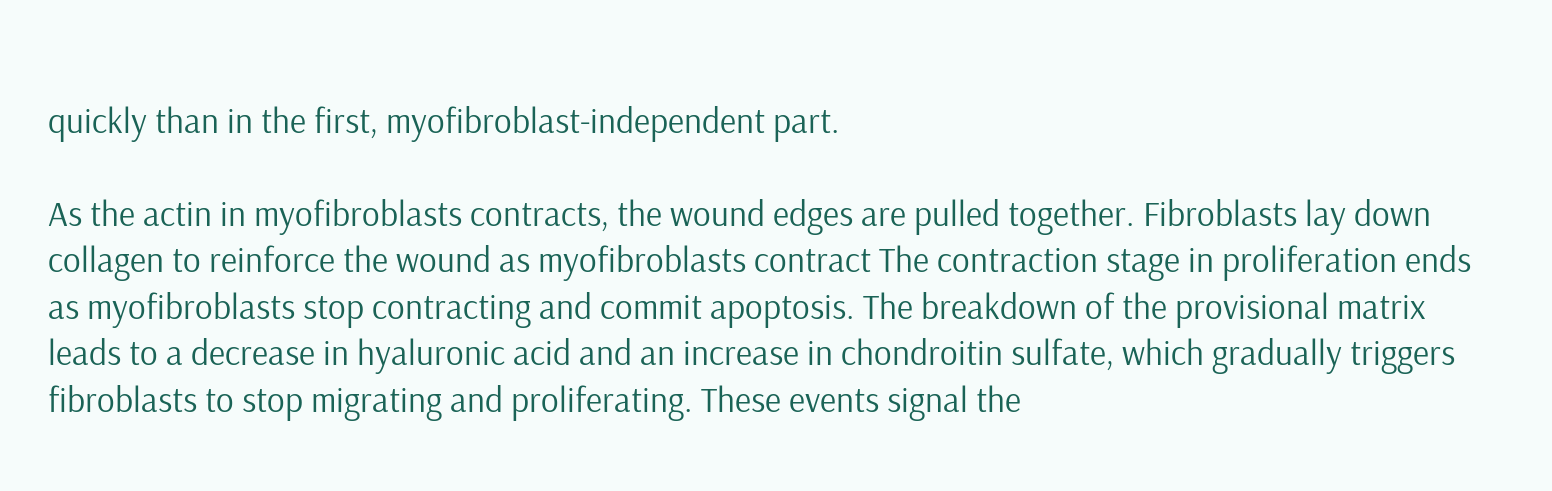quickly than in the first, myofibroblast-independent part.

As the actin in myofibroblasts contracts, the wound edges are pulled together. Fibroblasts lay down collagen to reinforce the wound as myofibroblasts contract The contraction stage in proliferation ends as myofibroblasts stop contracting and commit apoptosis. The breakdown of the provisional matrix leads to a decrease in hyaluronic acid and an increase in chondroitin sulfate, which gradually triggers fibroblasts to stop migrating and proliferating. These events signal the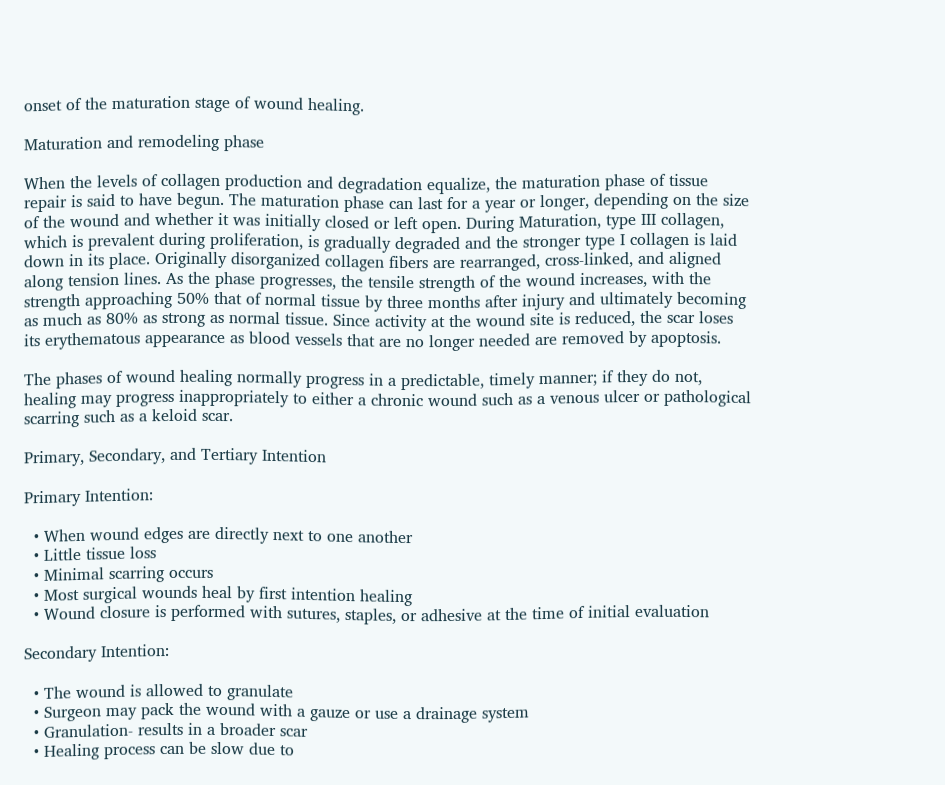onset of the maturation stage of wound healing.

Maturation and remodeling phase

When the levels of collagen production and degradation equalize, the maturation phase of tissue repair is said to have begun. The maturation phase can last for a year or longer, depending on the size of the wound and whether it was initially closed or left open. During Maturation, type III collagen, which is prevalent during proliferation, is gradually degraded and the stronger type I collagen is laid down in its place. Originally disorganized collagen fibers are rearranged, cross-linked, and aligned along tension lines. As the phase progresses, the tensile strength of the wound increases, with the strength approaching 50% that of normal tissue by three months after injury and ultimately becoming as much as 80% as strong as normal tissue. Since activity at the wound site is reduced, the scar loses its erythematous appearance as blood vessels that are no longer needed are removed by apoptosis.

The phases of wound healing normally progress in a predictable, timely manner; if they do not, healing may progress inappropriately to either a chronic wound such as a venous ulcer or pathological scarring such as a keloid scar.

Primary, Secondary, and Tertiary Intention

Primary Intention:

  • When wound edges are directly next to one another
  • Little tissue loss
  • Minimal scarring occurs
  • Most surgical wounds heal by first intention healing
  • Wound closure is performed with sutures, staples, or adhesive at the time of initial evaluation

Secondary Intention:

  • The wound is allowed to granulate
  • Surgeon may pack the wound with a gauze or use a drainage system
  • Granulation- results in a broader scar
  • Healing process can be slow due to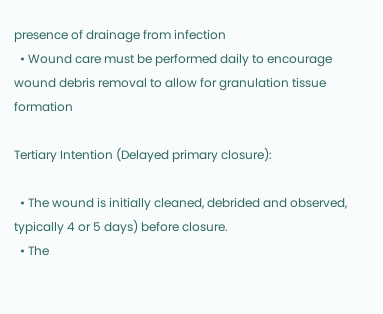presence of drainage from infection
  • Wound care must be performed daily to encourage wound debris removal to allow for granulation tissue formation

Tertiary Intention (Delayed primary closure):

  • The wound is initially cleaned, debrided and observed, typically 4 or 5 days) before closure.
  • The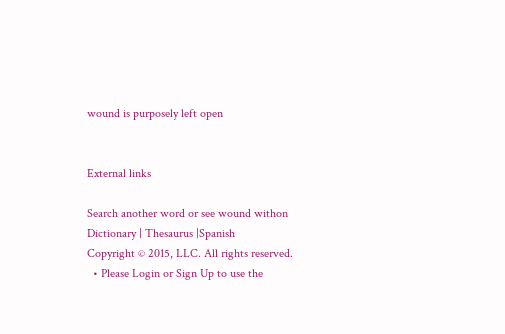wound is purposely left open


External links

Search another word or see wound withon Dictionary | Thesaurus |Spanish
Copyright © 2015, LLC. All rights reserved.
  • Please Login or Sign Up to use the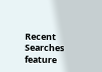Recent Searches feature